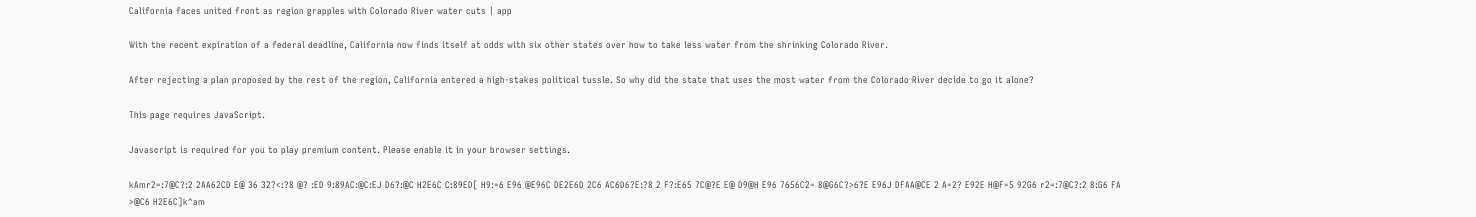California faces united front as region grapples with Colorado River water cuts | app

With the recent expiration of a federal deadline, California now finds itself at odds with six other states over how to take less water from the shrinking Colorado River.

After rejecting a plan proposed by the rest of the region, California entered a high-stakes political tussle. So why did the state that uses the most water from the Colorado River decide to go it alone?

This page requires JavaScript.

Javascript is required for you to play premium content. Please enable it in your browser settings.

kAmr2=:7@C?:2 2AA62CD E@ 36 32?<:?8 @? :ED 9:89AC:@C:EJ D6?:@C H2E6C C:89ED[ H9:=6 E96 @E96C DE2E6D 2C6 AC6D6?E:?8 2 F?:E65 7C@?E E@ D9@H E96 7656C2= 8@G6C?>6?E E96J DFAA@CE 2 A=2? E92E H@F=5 92G6 r2=:7@C?:2 8:G6 FA >@C6 H2E6C]k^am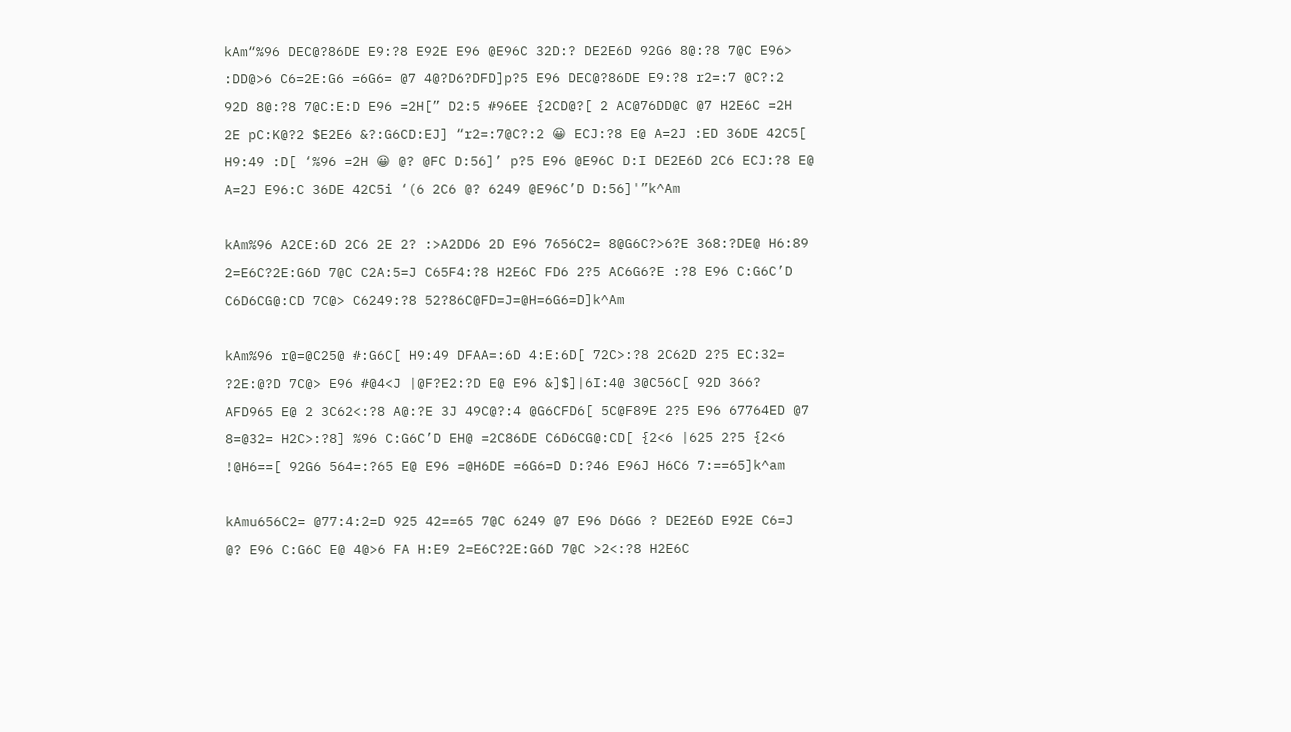kAm“%96 DEC@?86DE E9:?8 E92E E96 @E96C 32D:? DE2E6D 92G6 8@:?8 7@C E96> :DD@>6 C6=2E:G6 =6G6= @7 4@?D6?DFD]p?5 E96 DEC@?86DE E9:?8 r2=:7 @C?:2 92D 8@:?8 7@C:E:D E96 =2H[” D2:5 #96EE {2CD@?[ 2 AC@76DD@C @7 H2E6C =2H 2E pC:K@?2 $E2E6 &?:G6CD:EJ] “r2=:7@C?:2 😀 ECJ:?8 E@ A=2J :ED 36DE 42C5[ H9:49 :D[ ‘%96 =2H 😀 @? @FC D:56]’ p?5 E96 @E96C D:I DE2E6D 2C6 ECJ:?8 E@ A=2J E96:C 36DE 42C5i ‘(6 2C6 @? 6249 @E96C’D D:56]'”k^Am

kAm%96 A2CE:6D 2C6 2E 2? :>A2DD6 2D E96 7656C2= 8@G6C?>6?E 368:?DE@ H6:89 2=E6C?2E:G6D 7@C C2A:5=J C65F4:?8 H2E6C FD6 2?5 AC6G6?E :?8 E96 C:G6C’D C6D6CG@:CD 7C@> C6249:?8 52?86C@FD=J=@H=6G6=D]k^Am

kAm%96 r@=@C25@ #:G6C[ H9:49 DFAA=:6D 4:E:6D[ 72C>:?8 2C62D 2?5 EC:32= ?2E:@?D 7C@> E96 #@4<J |@F?E2:?D E@ E96 &]$]|6I:4@ 3@C56C[ 92D 366? AFD965 E@ 2 3C62<:?8 A@:?E 3J 49C@?:4 @G6CFD6[ 5C@F89E 2?5 E96 67764ED @7 8=@32= H2C>:?8] %96 C:G6C’D EH@ =2C86DE C6D6CG@:CD[ {2<6 |625 2?5 {2<6 !@H6==[ 92G6 564=:?65 E@ E96 =@H6DE =6G6=D D:?46 E96J H6C6 7:==65]k^am

kAmu656C2= @77:4:2=D 925 42==65 7@C 6249 @7 E96 D6G6 ? DE2E6D E92E C6=J @? E96 C:G6C E@ 4@>6 FA H:E9 2=E6C?2E:G6D 7@C >2<:?8 H2E6C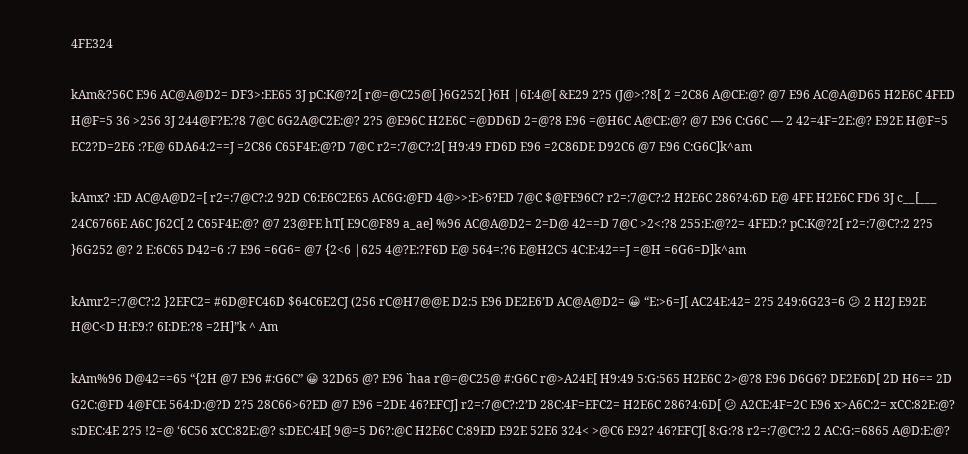4FE324

kAm&?56C E96 AC@A@D2= DF3>:EE65 3J pC:K@?2[ r@=@C25@[ }6G252[ }6H |6I:4@[ &E29 2?5 (J@>:?8[ 2 =2C86 A@CE:@? @7 E96 AC@A@D65 H2E6C 4FED H@F=5 36 >256 3J 244@F?E:?8 7@C 6G2A@C2E:@? 2?5 @E96C H2E6C =@DD6D 2=@?8 E96 =@H6C A@CE:@? @7 E96 C:G6C — 2 42=4F=2E:@? E92E H@F=5 EC2?D=2E6 :?E@ 6DA64:2==J =2C86 C65F4E:@?D 7@C r2=:7@C?:2[ H9:49 FD6D E96 =2C86DE D92C6 @7 E96 C:G6C]k^am

kAmx? :ED AC@A@D2=[ r2=:7@C?:2 92D C6:E6C2E65 AC6G:@FD 4@>>:E>6?ED 7@C $@FE96C? r2=:7@C?:2 H2E6C 286?4:6D E@ 4FE H2E6C FD6 3J c__[___ 24C6766E A6C J62C[ 2 C65F4E:@? @7 23@FE hT[ E9C@F89 a_ae] %96 AC@A@D2= 2=D@ 42==D 7@C >2<:?8 255:E:@?2= 4FED:? pC:K@?2[ r2=:7@C?:2 2?5 }6G252 @? 2 E:6C65 D42=6 :7 E96 =6G6= @7 {2<6 |625 4@?E:?F6D E@ 564=:?6 E@H2C5 4C:E:42==J =@H =6G6=D]k^am

kAmr2=:7@C?:2 }2EFC2= #6D@FC46D $64C6E2CJ (256 rC@H7@@E D2:5 E96 DE2E6’D AC@A@D2= 😀 “E:>6=J[ AC24E:42= 2?5 249:6G23=6 😕 2 H2J E92E H@C<D H:E9:? 6I:DE:?8 =2H]”k ^ Am

kAm%96 D@42==65 “{2H @7 E96 #:G6C” 😀 32D65 @? E96 `haa r@=@C25@ #:G6C r@>A24E[ H9:49 5:G:565 H2E6C 2>@?8 E96 D6G6? DE2E6D[ 2D H6== 2D G2C:@FD 4@FCE 564:D:@?D 2?5 28C66>6?ED @7 E96 =2DE 46?EFCJ] r2=:7@C?:2’D 28C:4F=EFC2= H2E6C 286?4:6D[ 😕 A2CE:4F=2C E96 x>A6C:2= xCC:82E:@? s:DEC:4E 2?5 !2=@ ‘6C56 xCC:82E:@? s:DEC:4E[ 9@=5 D6?:@C H2E6C C:89ED E92E 52E6 324< >@C6 E92? 46?EFCJ[ 8:G:?8 r2=:7@C?:2 2 AC:G:=6865 A@D:E:@?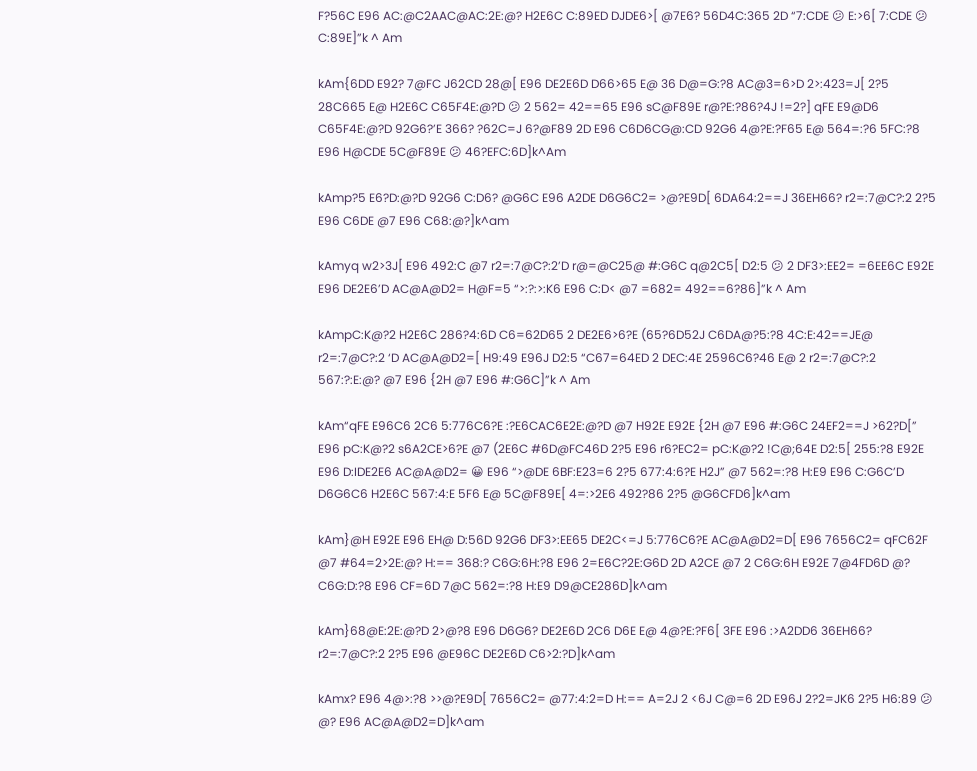F?56C E96 AC:@C2AAC@AC:2E:@? H2E6C C:89ED DJDE6>[ @7E6? 56D4C:365 2D “7:CDE 😕 E:>6[ 7:CDE 😕 C:89E]”k ^ Am

kAm{6DD E92? 7@FC J62CD 28@[ E96 DE2E6D D66>65 E@ 36 D@=G:?8 AC@3=6>D 2>:423=J[ 2?5 28C665 E@ H2E6C C65F4E:@?D 😕 2 562= 42==65 E96 sC@F89E r@?E:?86?4J !=2?] qFE E9@D6 C65F4E:@?D 92G6?’E 366? ?62C=J 6?@F89 2D E96 C6D6CG@:CD 92G6 4@?E:?F65 E@ 564=:?6 5FC:?8 E96 H@CDE 5C@F89E 😕 46?EFC:6D]k^Am

kAmp?5 E6?D:@?D 92G6 C:D6? @G6C E96 A2DE D6G6C2= >@?E9D[ 6DA64:2==J 36EH66? r2=:7@C?:2 2?5 E96 C6DE @7 E96 C68:@?]k^am

kAmyq w2>3J[ E96 492:C @7 r2=:7@C?:2’D r@=@C25@ #:G6C q@2C5[ D2:5 😕 2 DF3>:EE2= =6EE6C E92E E96 DE2E6’D AC@A@D2= H@F=5 “>:?:>:K6 E96 C:D< @7 =682= 492==6?86]”k ^ Am

kAmpC:K@?2 H2E6C 286?4:6D C6=62D65 2 DE2E6>6?E (65?6D52J C6DA@?5:?8 4C:E:42==JE@ r2=:7@C?:2 ‘D AC@A@D2=[ H9:49 E96J D2:5 “C67=64ED 2 DEC:4E 2596C6?46 E@ 2 r2=:7@C?:2 567:?:E:@? @7 E96 {2H @7 E96 #:G6C]”k ^ Am

kAm“qFE E96C6 2C6 5:776C6?E :?E6CAC6E2E:@?D @7 H92E E92E {2H @7 E96 #:G6C 24EF2==J >62?D[” E96 pC:K@?2 s6A2CE>6?E @7 (2E6C #6D@FC46D 2?5 E96 r6?EC2= pC:K@?2 !C@;64E D2:5[ 255:?8 E92E E96 D:IDE2E6 AC@A@D2= 😀 E96 “>@DE 6BF:E23=6 2?5 677:4:6?E H2J” @7 562=:?8 H:E9 E96 C:G6C’D D6G6C6 H2E6C 567:4:E 5F6 E@ 5C@F89E[ 4=:>2E6 492?86 2?5 @G6CFD6]k^am

kAm}@H E92E E96 EH@ D:56D 92G6 DF3>:EE65 DE2C<=J 5:776C6?E AC@A@D2=D[ E96 7656C2= qFC62F @7 #64=2>2E:@? H:== 368:? C6G:6H:?8 E96 2=E6C?2E:G6D 2D A2CE @7 2 C6G:6H E92E 7@4FD6D @? C6G:D:?8 E96 CF=6D 7@C 562=:?8 H:E9 D9@CE286D]k^am

kAm}68@E:2E:@?D 2>@?8 E96 D6G6? DE2E6D 2C6 D6E E@ 4@?E:?F6[ 3FE E96 :>A2DD6 36EH66? r2=:7@C?:2 2?5 E96 @E96C DE2E6D C6>2:?D]k^am

kAmx? E96 4@>:?8 >>@?E9D[ 7656C2= @77:4:2=D H:== A=2J 2 <6J C@=6 2D E96J 2?2=JK6 2?5 H6:89 😕 @? E96 AC@A@D2=D]k^am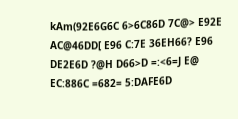kAm(92E6G6C 6>6C86D 7C@> E92E AC@46DD[ E96 C:7E 36EH66? E96 DE2E6D ?@H D66>D =:<6=J E@ EC:886C =682= 5:DAFE6D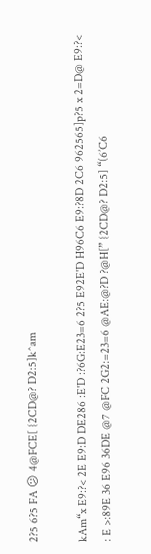2?5 6?5 FA 😕 4@FCE[ {2CD@? D2:5]k^am

kAm“x E9:?< 2E E9:D DE286 :E'D :?6G:E23=6 2?5 E92E'D H96C6 E9:?8D 2C6 962565]p?5 x 2=D@ E9:?< : E >:89E 36 E96 36DE @7 @FC 2G2:=23=6 @AE:@?D ?@H[” {2CD@? D2:5] “(6’C6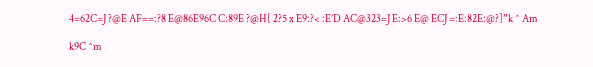4=62C=J ?@E AF==:?8 E@86E96C C:89E ?@H[ 2?5 x E9:?< :E’D AC@323=J E:>6 E@ ECJ =:E:82E:@?]”k ^ Am

k9C ^m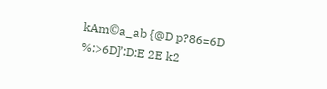kAm©a_ab {@D p?86=6D %:>6D]’:D:E 2E k2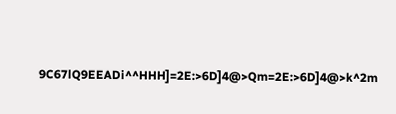9C67lQ9EEADi^^HHH]=2E:>6D]4@>Qm=2E:>6D]4@>k^2m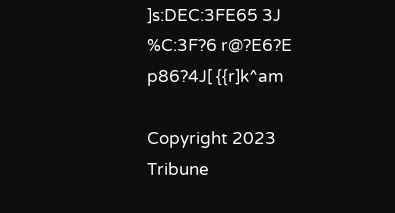]s:DEC:3FE65 3J %C:3F?6 r@?E6?E p86?4J[ {{r]k^am

Copyright 2023 Tribune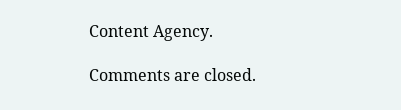Content Agency.

Comments are closed.